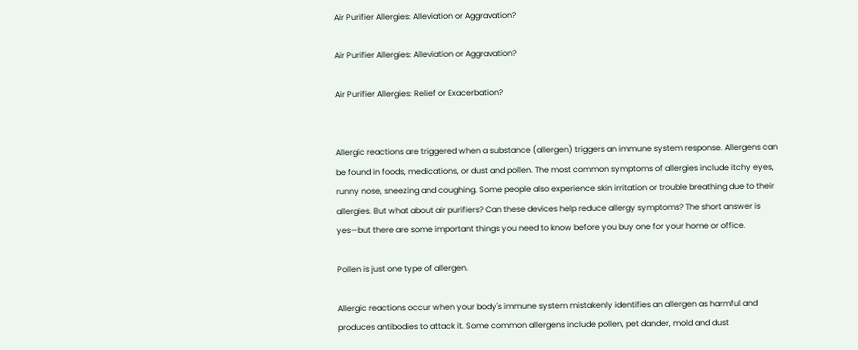Air Purifier Allergies: Alleviation or Aggravation?

Air Purifier Allergies: Alleviation or Aggravation?

Air Purifier Allergies: Relief or Exacerbation?


Allergic reactions are triggered when a substance (allergen) triggers an immune system response. Allergens can be found in foods, medications, or dust and pollen. The most common symptoms of allergies include itchy eyes, runny nose, sneezing and coughing. Some people also experience skin irritation or trouble breathing due to their allergies. But what about air purifiers? Can these devices help reduce allergy symptoms? The short answer is yes—but there are some important things you need to know before you buy one for your home or office.

Pollen is just one type of allergen.

Allergic reactions occur when your body's immune system mistakenly identifies an allergen as harmful and produces antibodies to attack it. Some common allergens include pollen, pet dander, mold and dust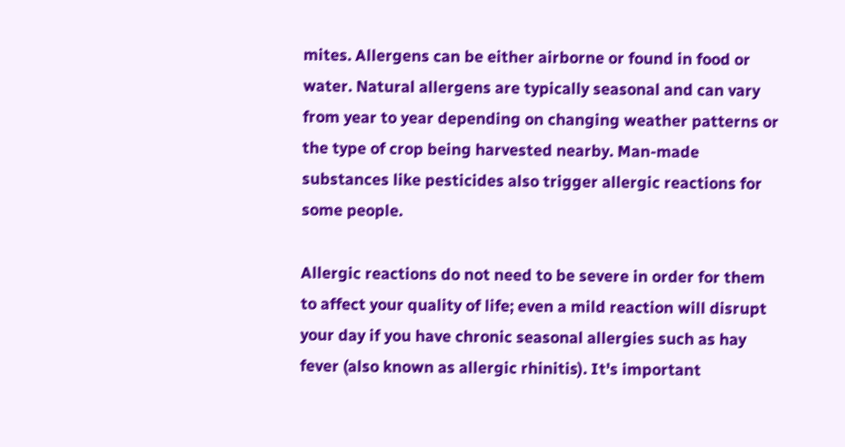mites. Allergens can be either airborne or found in food or water. Natural allergens are typically seasonal and can vary from year to year depending on changing weather patterns or the type of crop being harvested nearby. Man-made substances like pesticides also trigger allergic reactions for some people.

Allergic reactions do not need to be severe in order for them to affect your quality of life; even a mild reaction will disrupt your day if you have chronic seasonal allergies such as hay fever (also known as allergic rhinitis). It's important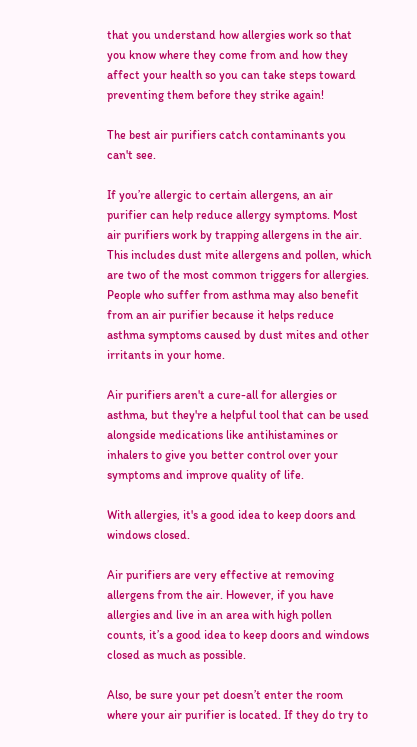that you understand how allergies work so that you know where they come from and how they affect your health so you can take steps toward preventing them before they strike again!

The best air purifiers catch contaminants you can't see.

If you’re allergic to certain allergens, an air purifier can help reduce allergy symptoms. Most air purifiers work by trapping allergens in the air. This includes dust mite allergens and pollen, which are two of the most common triggers for allergies. People who suffer from asthma may also benefit from an air purifier because it helps reduce asthma symptoms caused by dust mites and other irritants in your home.

Air purifiers aren't a cure-all for allergies or asthma, but they're a helpful tool that can be used alongside medications like antihistamines or inhalers to give you better control over your symptoms and improve quality of life.

With allergies, it's a good idea to keep doors and windows closed.

Air purifiers are very effective at removing allergens from the air. However, if you have allergies and live in an area with high pollen counts, it’s a good idea to keep doors and windows closed as much as possible.

Also, be sure your pet doesn’t enter the room where your air purifier is located. If they do try to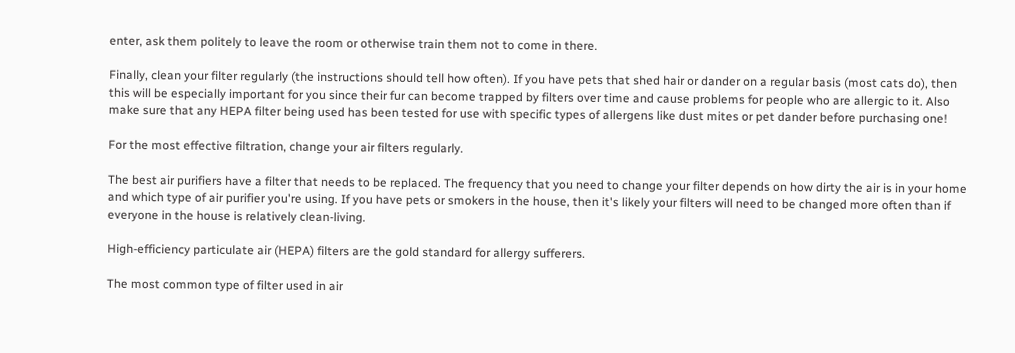enter, ask them politely to leave the room or otherwise train them not to come in there.

Finally, clean your filter regularly (the instructions should tell how often). If you have pets that shed hair or dander on a regular basis (most cats do), then this will be especially important for you since their fur can become trapped by filters over time and cause problems for people who are allergic to it. Also make sure that any HEPA filter being used has been tested for use with specific types of allergens like dust mites or pet dander before purchasing one!

For the most effective filtration, change your air filters regularly.

The best air purifiers have a filter that needs to be replaced. The frequency that you need to change your filter depends on how dirty the air is in your home and which type of air purifier you're using. If you have pets or smokers in the house, then it's likely your filters will need to be changed more often than if everyone in the house is relatively clean-living.

High-efficiency particulate air (HEPA) filters are the gold standard for allergy sufferers.

The most common type of filter used in air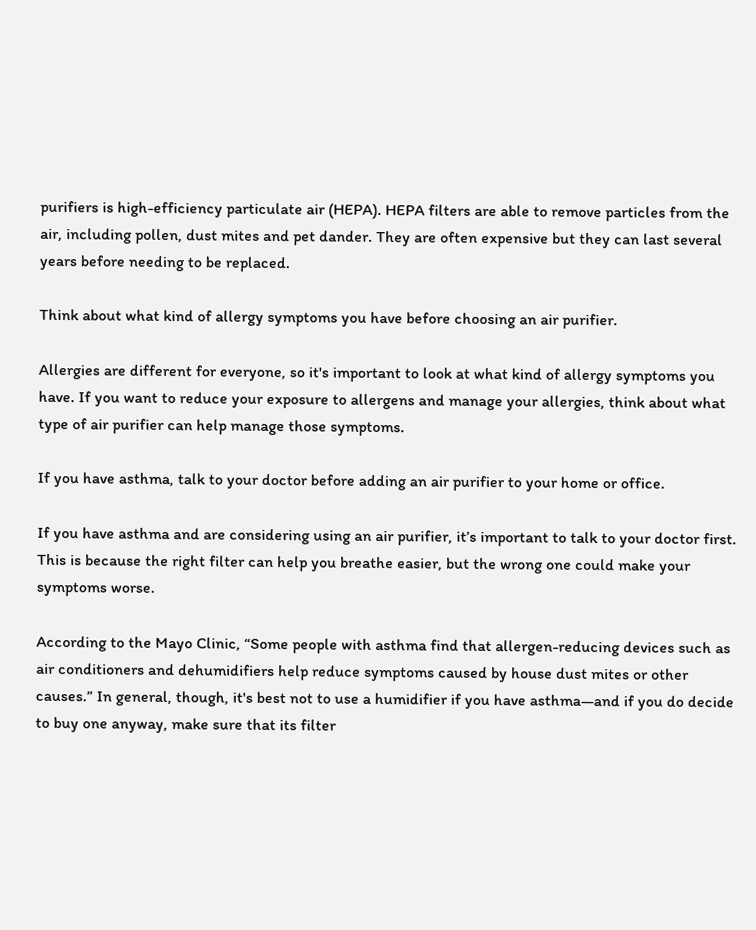purifiers is high-efficiency particulate air (HEPA). HEPA filters are able to remove particles from the air, including pollen, dust mites and pet dander. They are often expensive but they can last several years before needing to be replaced.

Think about what kind of allergy symptoms you have before choosing an air purifier.

Allergies are different for everyone, so it's important to look at what kind of allergy symptoms you have. If you want to reduce your exposure to allergens and manage your allergies, think about what type of air purifier can help manage those symptoms.

If you have asthma, talk to your doctor before adding an air purifier to your home or office.

If you have asthma and are considering using an air purifier, it’s important to talk to your doctor first. This is because the right filter can help you breathe easier, but the wrong one could make your symptoms worse.

According to the Mayo Clinic, “Some people with asthma find that allergen-reducing devices such as air conditioners and dehumidifiers help reduce symptoms caused by house dust mites or other causes.” In general, though, it's best not to use a humidifier if you have asthma—and if you do decide to buy one anyway, make sure that its filter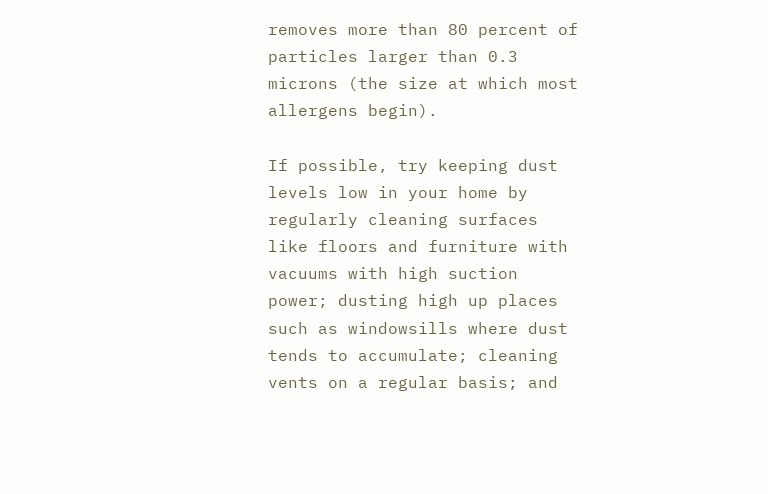removes more than 80 percent of particles larger than 0.3 microns (the size at which most allergens begin).

If possible, try keeping dust levels low in your home by regularly cleaning surfaces like floors and furniture with vacuums with high suction power; dusting high up places such as windowsills where dust tends to accumulate; cleaning vents on a regular basis; and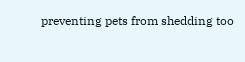preventing pets from shedding too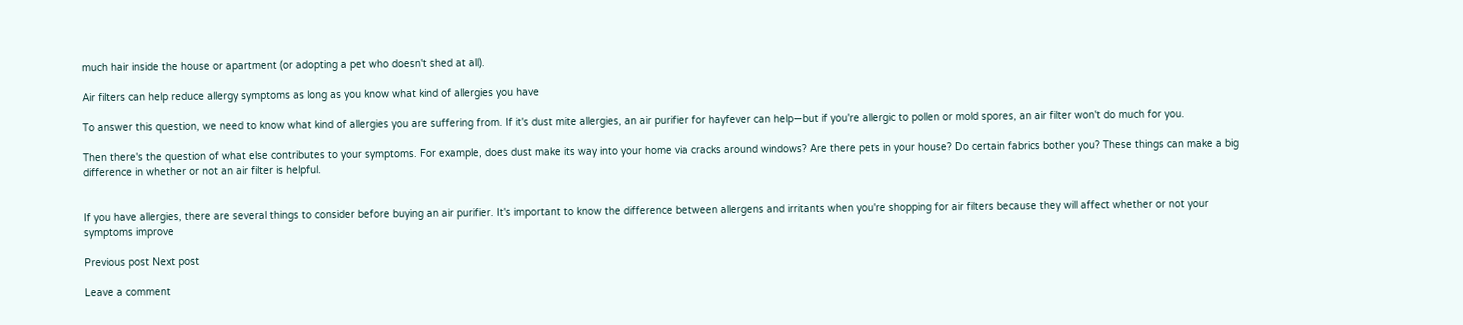much hair inside the house or apartment (or adopting a pet who doesn't shed at all).

Air filters can help reduce allergy symptoms as long as you know what kind of allergies you have

To answer this question, we need to know what kind of allergies you are suffering from. If it's dust mite allergies, an air purifier for hayfever can help—but if you're allergic to pollen or mold spores, an air filter won't do much for you.

Then there's the question of what else contributes to your symptoms. For example, does dust make its way into your home via cracks around windows? Are there pets in your house? Do certain fabrics bother you? These things can make a big difference in whether or not an air filter is helpful.


If you have allergies, there are several things to consider before buying an air purifier. It's important to know the difference between allergens and irritants when you're shopping for air filters because they will affect whether or not your symptoms improve

Previous post Next post

Leave a comment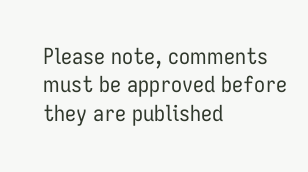Please note, comments must be approved before they are published